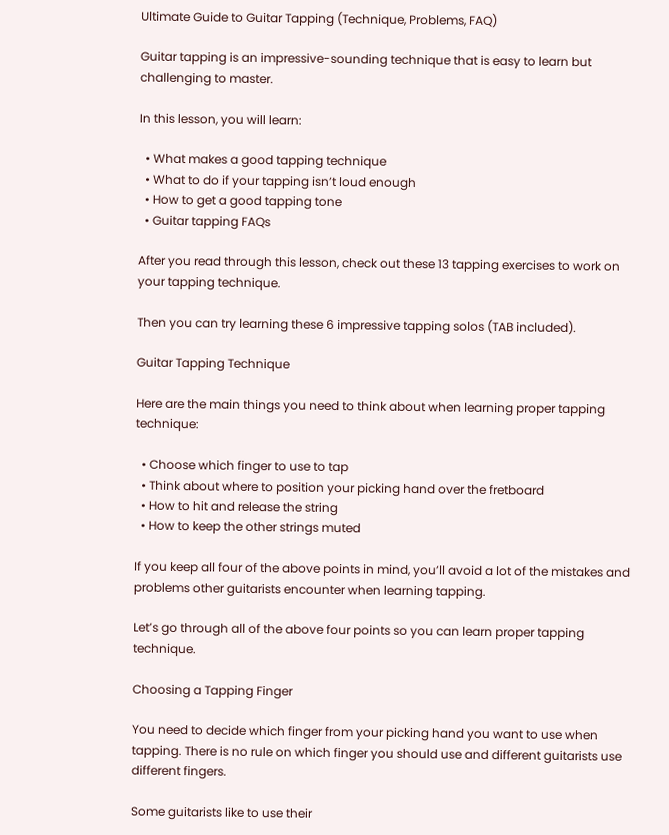Ultimate Guide to Guitar Tapping (Technique, Problems, FAQ)

Guitar tapping is an impressive-sounding technique that is easy to learn but challenging to master.

In this lesson, you will learn:

  • What makes a good tapping technique
  • What to do if your tapping isn’t loud enough
  • How to get a good tapping tone
  • Guitar tapping FAQs

After you read through this lesson, check out these 13 tapping exercises to work on your tapping technique.

Then you can try learning these 6 impressive tapping solos (TAB included).

Guitar Tapping Technique

Here are the main things you need to think about when learning proper tapping technique:

  • Choose which finger to use to tap
  • Think about where to position your picking hand over the fretboard
  • How to hit and release the string
  • How to keep the other strings muted

If you keep all four of the above points in mind, you’ll avoid a lot of the mistakes and problems other guitarists encounter when learning tapping.

Let’s go through all of the above four points so you can learn proper tapping technique.

Choosing a Tapping Finger

You need to decide which finger from your picking hand you want to use when tapping. There is no rule on which finger you should use and different guitarists use different fingers.

Some guitarists like to use their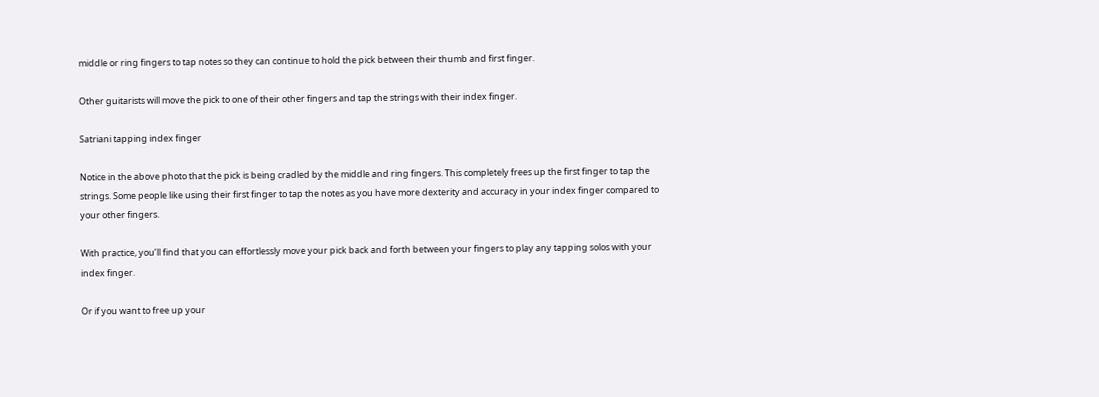middle or ring fingers to tap notes so they can continue to hold the pick between their thumb and first finger.

Other guitarists will move the pick to one of their other fingers and tap the strings with their index finger.

Satriani tapping index finger

Notice in the above photo that the pick is being cradled by the middle and ring fingers. This completely frees up the first finger to tap the strings. Some people like using their first finger to tap the notes as you have more dexterity and accuracy in your index finger compared to your other fingers.

With practice, you’ll find that you can effortlessly move your pick back and forth between your fingers to play any tapping solos with your index finger.

Or if you want to free up your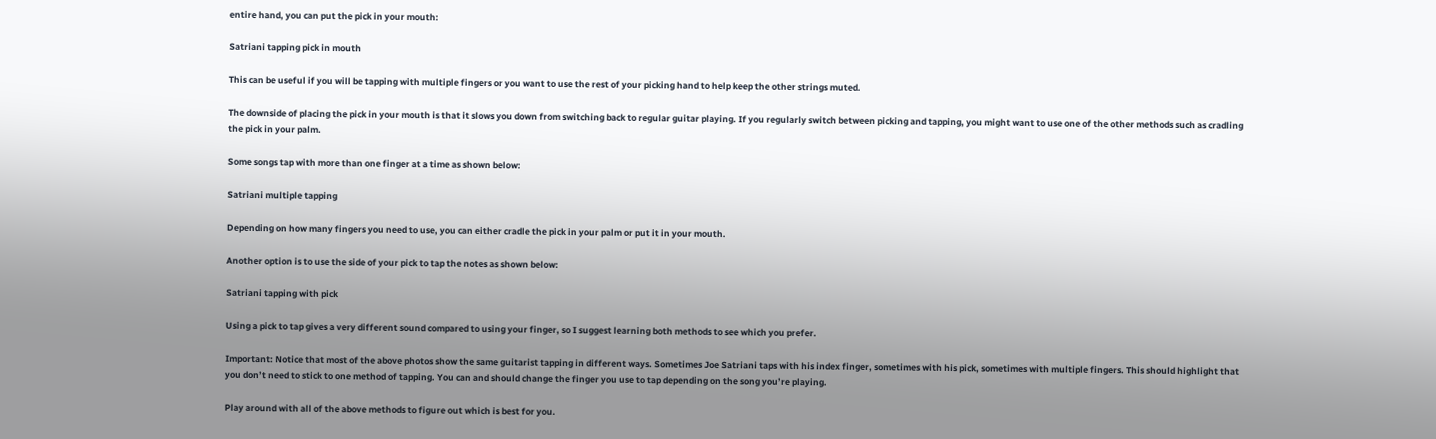entire hand, you can put the pick in your mouth:

Satriani tapping pick in mouth

This can be useful if you will be tapping with multiple fingers or you want to use the rest of your picking hand to help keep the other strings muted.

The downside of placing the pick in your mouth is that it slows you down from switching back to regular guitar playing. If you regularly switch between picking and tapping, you might want to use one of the other methods such as cradling the pick in your palm.

Some songs tap with more than one finger at a time as shown below:

Satriani multiple tapping

Depending on how many fingers you need to use, you can either cradle the pick in your palm or put it in your mouth.

Another option is to use the side of your pick to tap the notes as shown below:

Satriani tapping with pick

Using a pick to tap gives a very different sound compared to using your finger, so I suggest learning both methods to see which you prefer.

Important: Notice that most of the above photos show the same guitarist tapping in different ways. Sometimes Joe Satriani taps with his index finger, sometimes with his pick, sometimes with multiple fingers. This should highlight that you don’t need to stick to one method of tapping. You can and should change the finger you use to tap depending on the song you’re playing.

Play around with all of the above methods to figure out which is best for you.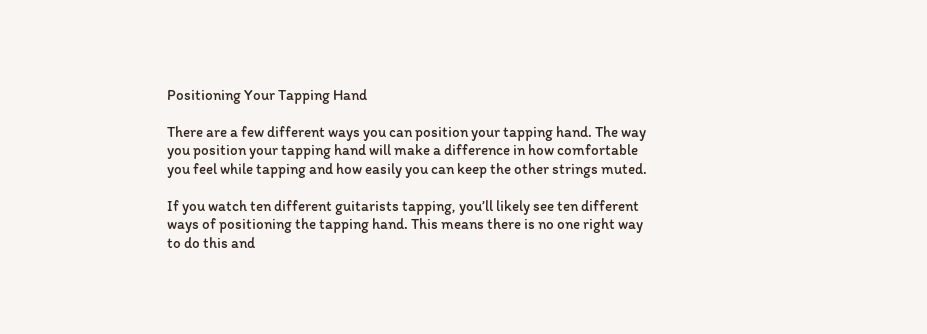Positioning Your Tapping Hand

There are a few different ways you can position your tapping hand. The way you position your tapping hand will make a difference in how comfortable you feel while tapping and how easily you can keep the other strings muted.

If you watch ten different guitarists tapping, you’ll likely see ten different ways of positioning the tapping hand. This means there is no one right way to do this and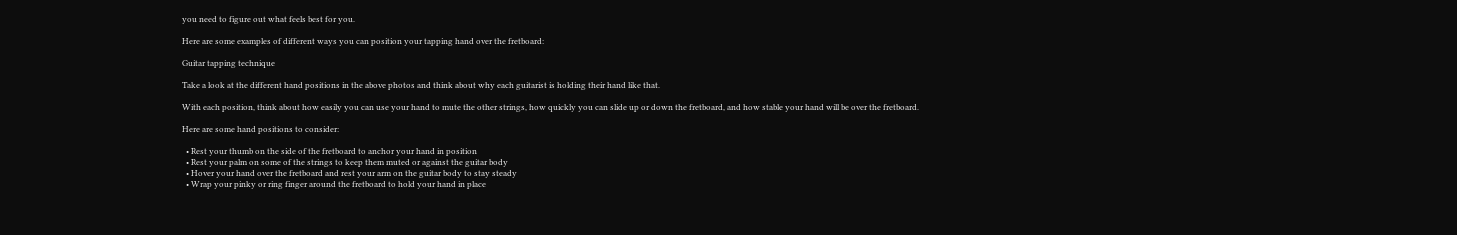you need to figure out what feels best for you.

Here are some examples of different ways you can position your tapping hand over the fretboard:

Guitar tapping technique

Take a look at the different hand positions in the above photos and think about why each guitarist is holding their hand like that.

With each position, think about how easily you can use your hand to mute the other strings, how quickly you can slide up or down the fretboard, and how stable your hand will be over the fretboard.

Here are some hand positions to consider:

  • Rest your thumb on the side of the fretboard to anchor your hand in position
  • Rest your palm on some of the strings to keep them muted or against the guitar body
  • Hover your hand over the fretboard and rest your arm on the guitar body to stay steady
  • Wrap your pinky or ring finger around the fretboard to hold your hand in place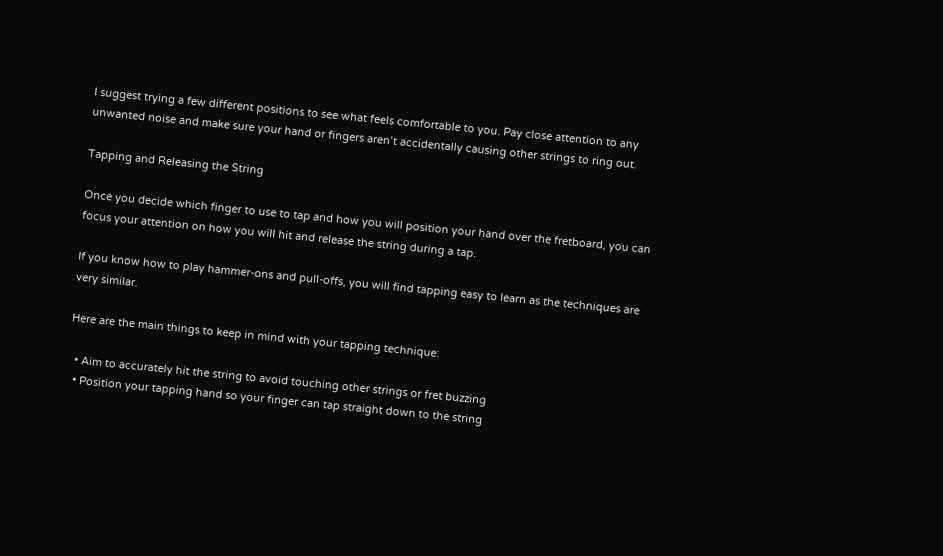I suggest trying a few different positions to see what feels comfortable to you. Pay close attention to any unwanted noise and make sure your hand or fingers aren’t accidentally causing other strings to ring out.

Tapping and Releasing the String

Once you decide which finger to use to tap and how you will position your hand over the fretboard, you can focus your attention on how you will hit and release the string during a tap.

If you know how to play hammer-ons and pull-offs, you will find tapping easy to learn as the techniques are very similar.

Here are the main things to keep in mind with your tapping technique:

  • Aim to accurately hit the string to avoid touching other strings or fret buzzing
  • Position your tapping hand so your finger can tap straight down to the string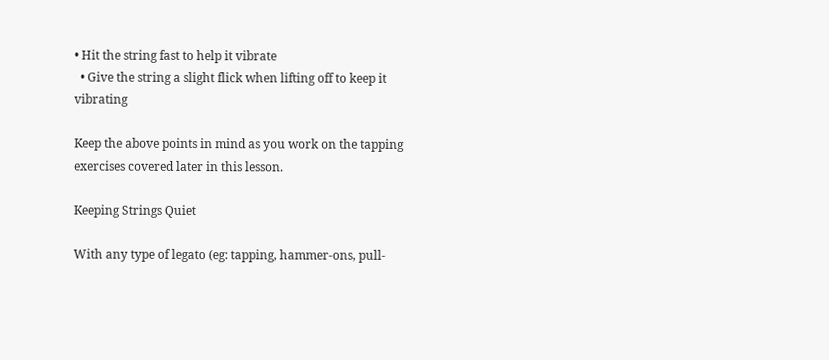• Hit the string fast to help it vibrate
  • Give the string a slight flick when lifting off to keep it vibrating

Keep the above points in mind as you work on the tapping exercises covered later in this lesson.

Keeping Strings Quiet

With any type of legato (eg: tapping, hammer-ons, pull-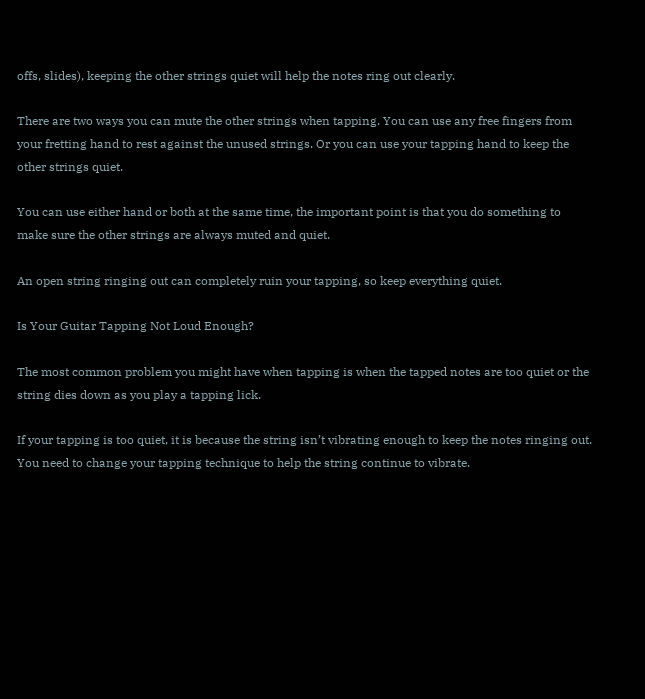offs, slides), keeping the other strings quiet will help the notes ring out clearly.

There are two ways you can mute the other strings when tapping. You can use any free fingers from your fretting hand to rest against the unused strings. Or you can use your tapping hand to keep the other strings quiet.

You can use either hand or both at the same time, the important point is that you do something to make sure the other strings are always muted and quiet.

An open string ringing out can completely ruin your tapping, so keep everything quiet.

Is Your Guitar Tapping Not Loud Enough?

The most common problem you might have when tapping is when the tapped notes are too quiet or the string dies down as you play a tapping lick.

If your tapping is too quiet, it is because the string isn’t vibrating enough to keep the notes ringing out. You need to change your tapping technique to help the string continue to vibrate.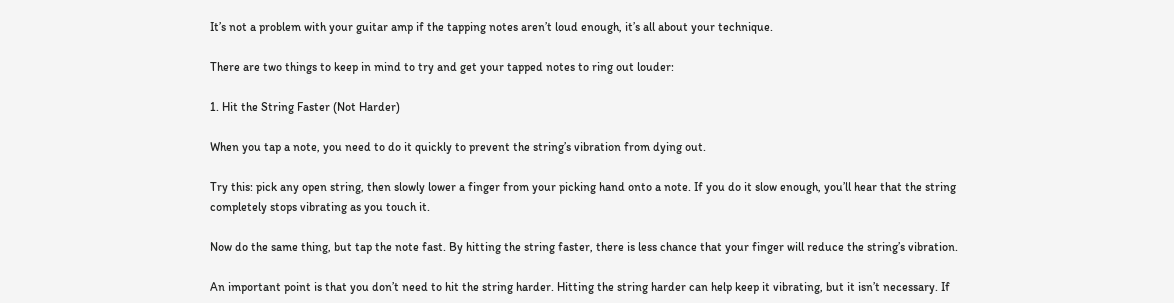It’s not a problem with your guitar amp if the tapping notes aren’t loud enough, it’s all about your technique.

There are two things to keep in mind to try and get your tapped notes to ring out louder:

1. Hit the String Faster (Not Harder)

When you tap a note, you need to do it quickly to prevent the string’s vibration from dying out.

Try this: pick any open string, then slowly lower a finger from your picking hand onto a note. If you do it slow enough, you’ll hear that the string completely stops vibrating as you touch it.

Now do the same thing, but tap the note fast. By hitting the string faster, there is less chance that your finger will reduce the string’s vibration.

An important point is that you don’t need to hit the string harder. Hitting the string harder can help keep it vibrating, but it isn’t necessary. If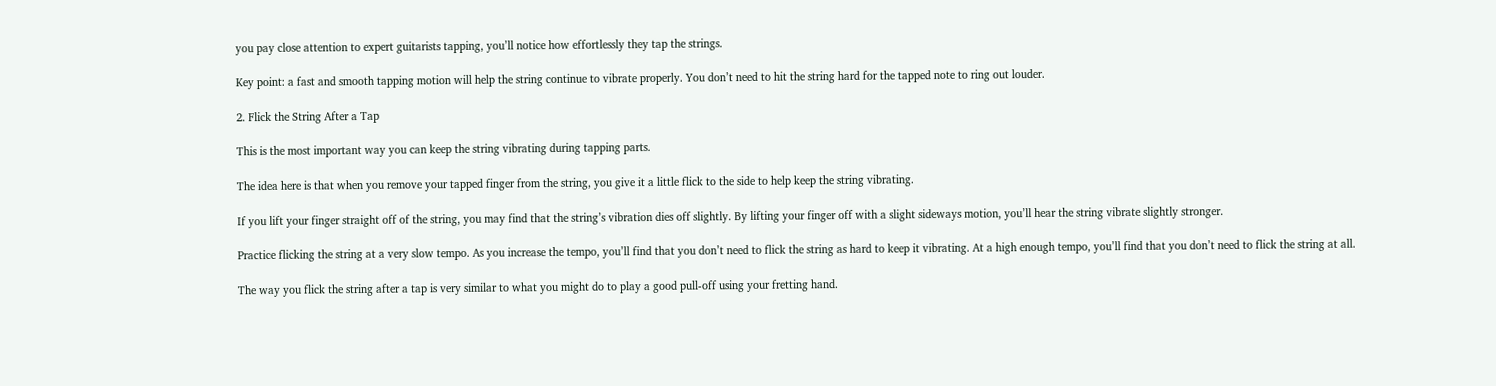you pay close attention to expert guitarists tapping, you’ll notice how effortlessly they tap the strings.

Key point: a fast and smooth tapping motion will help the string continue to vibrate properly. You don’t need to hit the string hard for the tapped note to ring out louder.

2. Flick the String After a Tap

This is the most important way you can keep the string vibrating during tapping parts.

The idea here is that when you remove your tapped finger from the string, you give it a little flick to the side to help keep the string vibrating.

If you lift your finger straight off of the string, you may find that the string’s vibration dies off slightly. By lifting your finger off with a slight sideways motion, you’ll hear the string vibrate slightly stronger.

Practice flicking the string at a very slow tempo. As you increase the tempo, you’ll find that you don’t need to flick the string as hard to keep it vibrating. At a high enough tempo, you’ll find that you don’t need to flick the string at all.

The way you flick the string after a tap is very similar to what you might do to play a good pull-off using your fretting hand.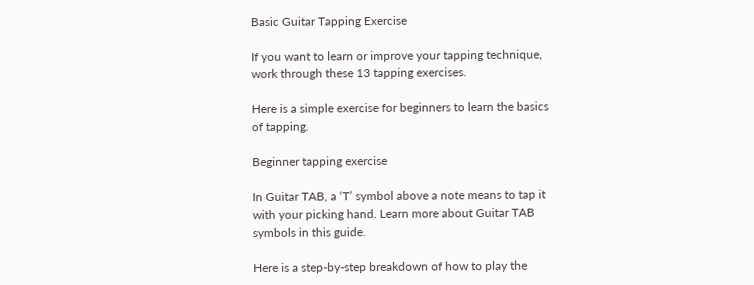Basic Guitar Tapping Exercise

If you want to learn or improve your tapping technique, work through these 13 tapping exercises.

Here is a simple exercise for beginners to learn the basics of tapping.

Beginner tapping exercise

In Guitar TAB, a ‘T’ symbol above a note means to tap it with your picking hand. Learn more about Guitar TAB symbols in this guide.

Here is a step-by-step breakdown of how to play the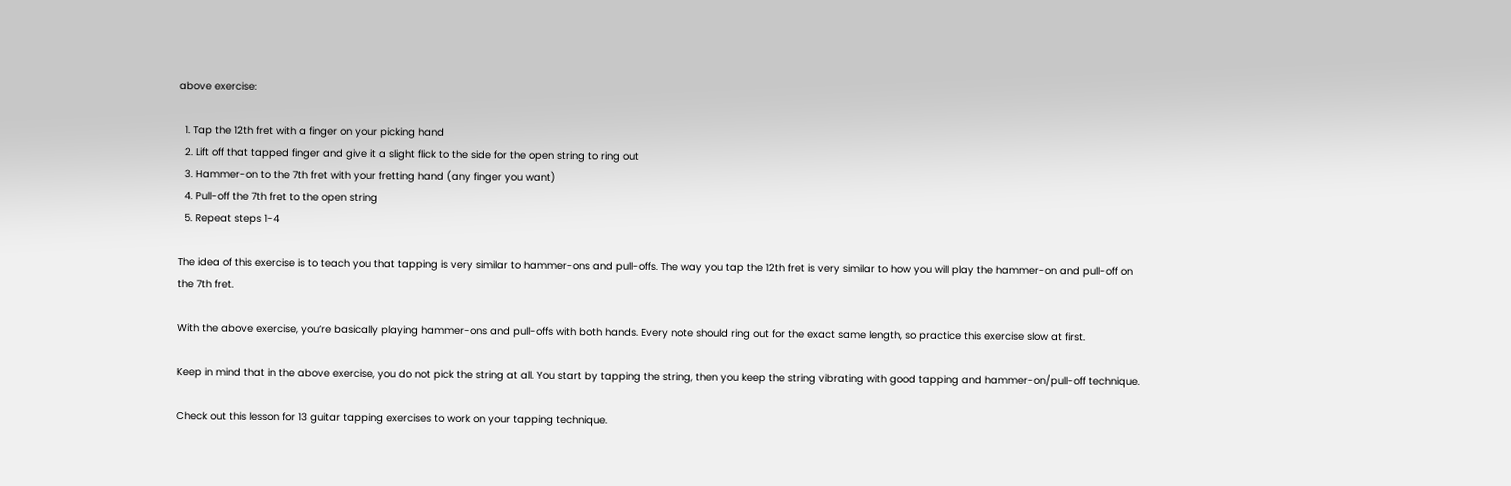above exercise:

  1. Tap the 12th fret with a finger on your picking hand
  2. Lift off that tapped finger and give it a slight flick to the side for the open string to ring out
  3. Hammer-on to the 7th fret with your fretting hand (any finger you want)
  4. Pull-off the 7th fret to the open string
  5. Repeat steps 1-4

The idea of this exercise is to teach you that tapping is very similar to hammer-ons and pull-offs. The way you tap the 12th fret is very similar to how you will play the hammer-on and pull-off on the 7th fret.

With the above exercise, you’re basically playing hammer-ons and pull-offs with both hands. Every note should ring out for the exact same length, so practice this exercise slow at first.

Keep in mind that in the above exercise, you do not pick the string at all. You start by tapping the string, then you keep the string vibrating with good tapping and hammer-on/pull-off technique.

Check out this lesson for 13 guitar tapping exercises to work on your tapping technique.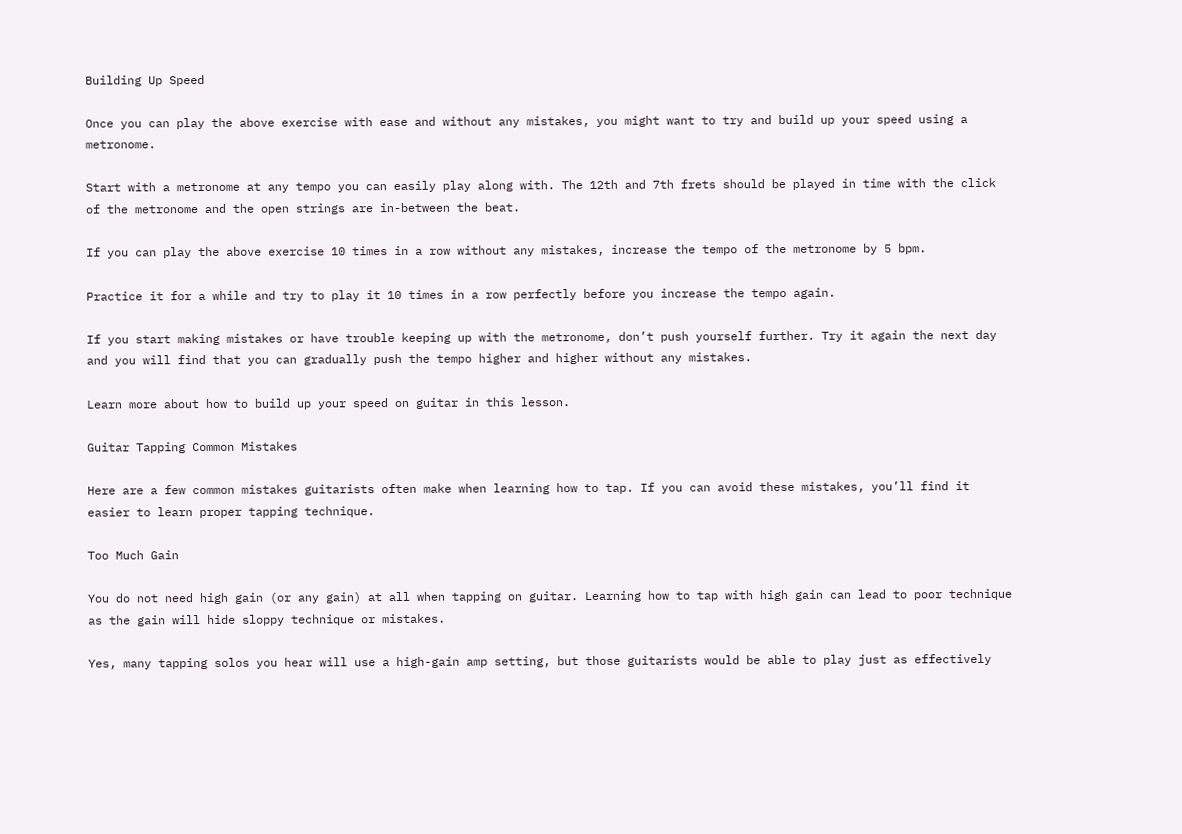Building Up Speed

Once you can play the above exercise with ease and without any mistakes, you might want to try and build up your speed using a metronome.

Start with a metronome at any tempo you can easily play along with. The 12th and 7th frets should be played in time with the click of the metronome and the open strings are in-between the beat.

If you can play the above exercise 10 times in a row without any mistakes, increase the tempo of the metronome by 5 bpm.

Practice it for a while and try to play it 10 times in a row perfectly before you increase the tempo again.

If you start making mistakes or have trouble keeping up with the metronome, don’t push yourself further. Try it again the next day and you will find that you can gradually push the tempo higher and higher without any mistakes.

Learn more about how to build up your speed on guitar in this lesson.

Guitar Tapping Common Mistakes

Here are a few common mistakes guitarists often make when learning how to tap. If you can avoid these mistakes, you’ll find it easier to learn proper tapping technique.

Too Much Gain

You do not need high gain (or any gain) at all when tapping on guitar. Learning how to tap with high gain can lead to poor technique as the gain will hide sloppy technique or mistakes.

Yes, many tapping solos you hear will use a high-gain amp setting, but those guitarists would be able to play just as effectively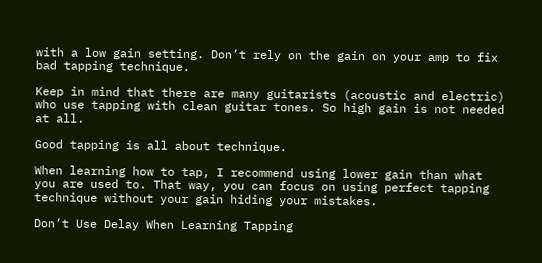with a low gain setting. Don’t rely on the gain on your amp to fix bad tapping technique.

Keep in mind that there are many guitarists (acoustic and electric) who use tapping with clean guitar tones. So high gain is not needed at all.

Good tapping is all about technique.

When learning how to tap, I recommend using lower gain than what you are used to. That way, you can focus on using perfect tapping technique without your gain hiding your mistakes.

Don’t Use Delay When Learning Tapping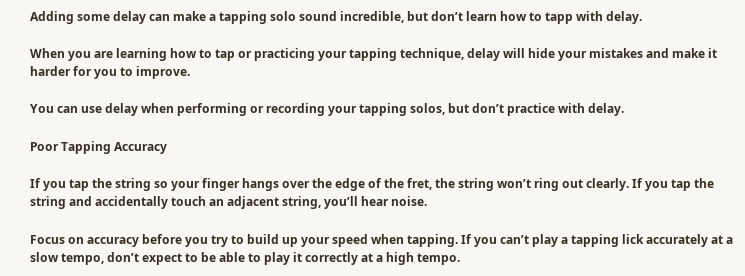Adding some delay can make a tapping solo sound incredible, but don’t learn how to tapp with delay.

When you are learning how to tap or practicing your tapping technique, delay will hide your mistakes and make it harder for you to improve.

You can use delay when performing or recording your tapping solos, but don’t practice with delay.

Poor Tapping Accuracy

If you tap the string so your finger hangs over the edge of the fret, the string won’t ring out clearly. If you tap the string and accidentally touch an adjacent string, you’ll hear noise.

Focus on accuracy before you try to build up your speed when tapping. If you can’t play a tapping lick accurately at a slow tempo, don’t expect to be able to play it correctly at a high tempo.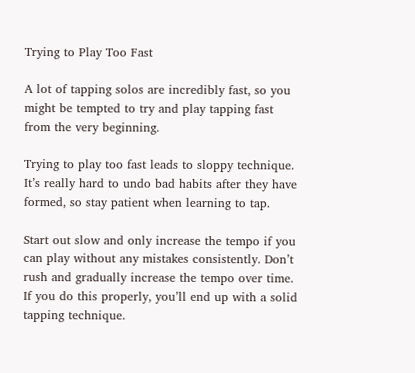Trying to Play Too Fast

A lot of tapping solos are incredibly fast, so you might be tempted to try and play tapping fast from the very beginning.

Trying to play too fast leads to sloppy technique. It’s really hard to undo bad habits after they have formed, so stay patient when learning to tap.

Start out slow and only increase the tempo if you can play without any mistakes consistently. Don’t rush and gradually increase the tempo over time. If you do this properly, you’ll end up with a solid tapping technique.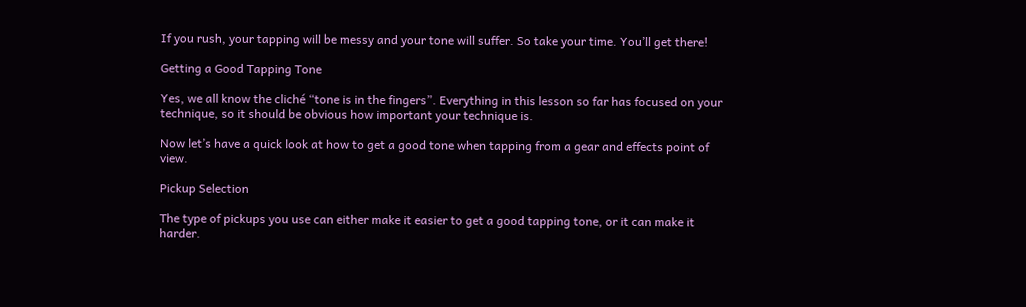If you rush, your tapping will be messy and your tone will suffer. So take your time. You’ll get there!

Getting a Good Tapping Tone

Yes, we all know the cliché “tone is in the fingers”. Everything in this lesson so far has focused on your technique, so it should be obvious how important your technique is.

Now let’s have a quick look at how to get a good tone when tapping from a gear and effects point of view.

Pickup Selection

The type of pickups you use can either make it easier to get a good tapping tone, or it can make it harder.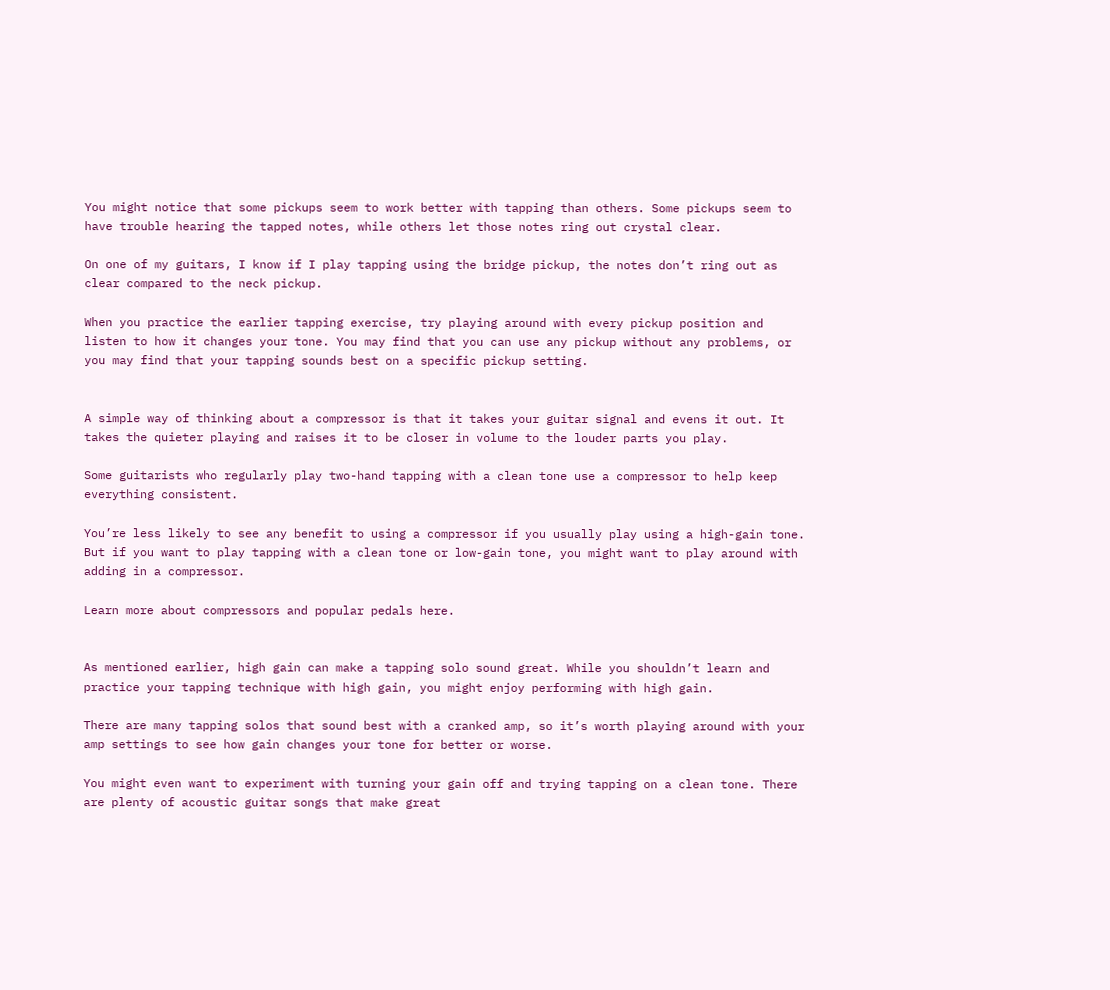You might notice that some pickups seem to work better with tapping than others. Some pickups seem to have trouble hearing the tapped notes, while others let those notes ring out crystal clear.

On one of my guitars, I know if I play tapping using the bridge pickup, the notes don’t ring out as clear compared to the neck pickup.

When you practice the earlier tapping exercise, try playing around with every pickup position and listen to how it changes your tone. You may find that you can use any pickup without any problems, or you may find that your tapping sounds best on a specific pickup setting.


A simple way of thinking about a compressor is that it takes your guitar signal and evens it out. It takes the quieter playing and raises it to be closer in volume to the louder parts you play.

Some guitarists who regularly play two-hand tapping with a clean tone use a compressor to help keep everything consistent.

You’re less likely to see any benefit to using a compressor if you usually play using a high-gain tone. But if you want to play tapping with a clean tone or low-gain tone, you might want to play around with adding in a compressor.

Learn more about compressors and popular pedals here.


As mentioned earlier, high gain can make a tapping solo sound great. While you shouldn’t learn and practice your tapping technique with high gain, you might enjoy performing with high gain.

There are many tapping solos that sound best with a cranked amp, so it’s worth playing around with your amp settings to see how gain changes your tone for better or worse.

You might even want to experiment with turning your gain off and trying tapping on a clean tone. There are plenty of acoustic guitar songs that make great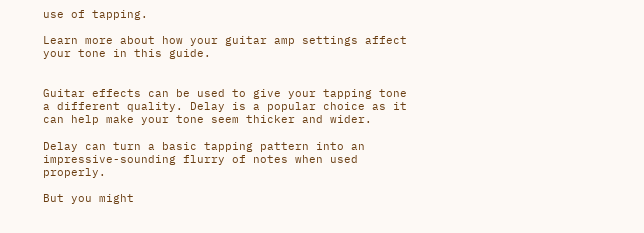use of tapping.

Learn more about how your guitar amp settings affect your tone in this guide.


Guitar effects can be used to give your tapping tone a different quality. Delay is a popular choice as it can help make your tone seem thicker and wider.

Delay can turn a basic tapping pattern into an impressive-sounding flurry of notes when used properly.

But you might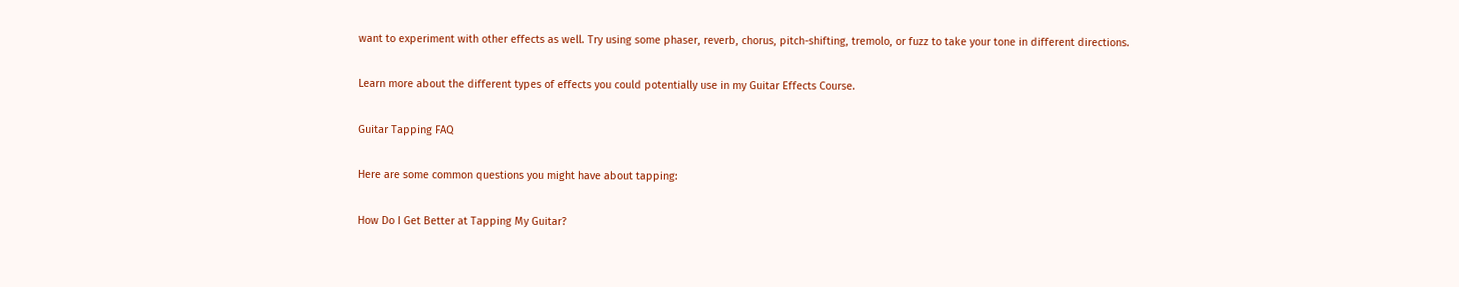want to experiment with other effects as well. Try using some phaser, reverb, chorus, pitch-shifting, tremolo, or fuzz to take your tone in different directions.

Learn more about the different types of effects you could potentially use in my Guitar Effects Course.

Guitar Tapping FAQ

Here are some common questions you might have about tapping:

How Do I Get Better at Tapping My Guitar?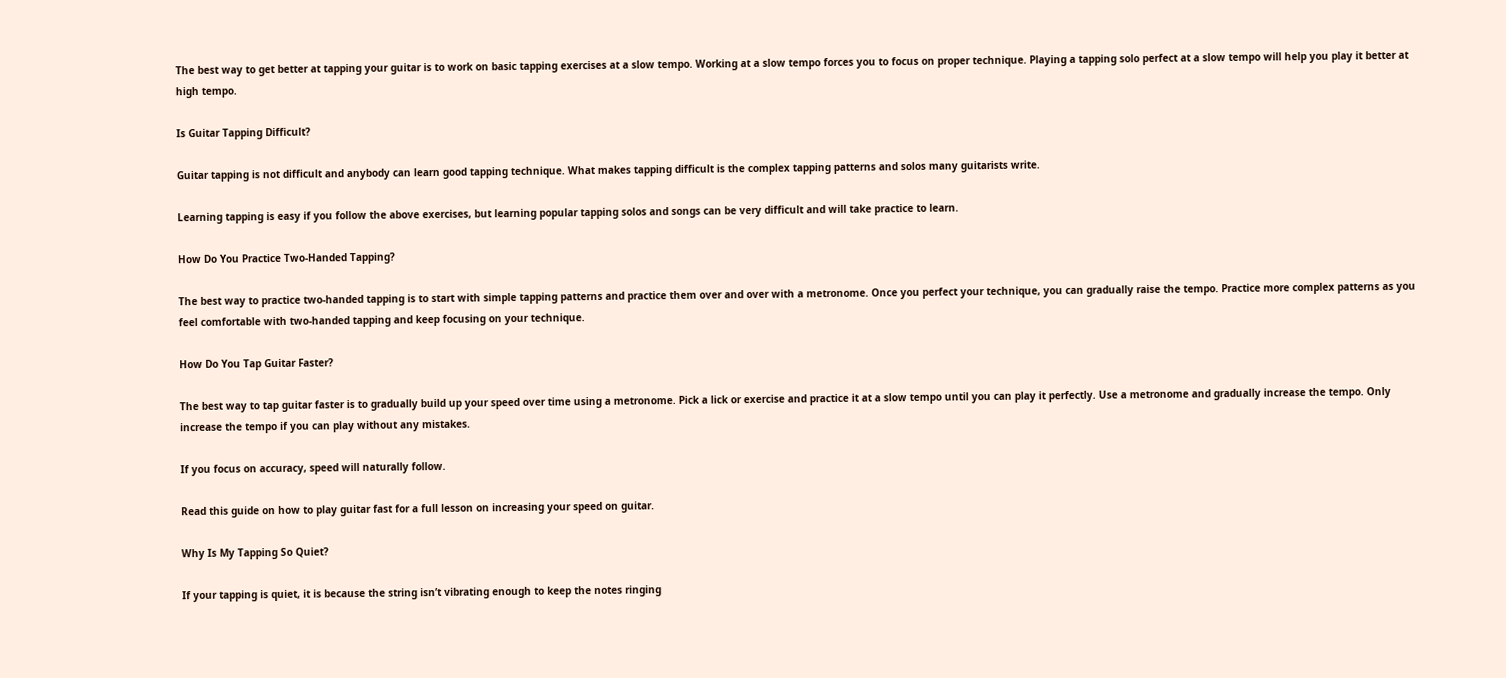The best way to get better at tapping your guitar is to work on basic tapping exercises at a slow tempo. Working at a slow tempo forces you to focus on proper technique. Playing a tapping solo perfect at a slow tempo will help you play it better at high tempo.

Is Guitar Tapping Difficult?

Guitar tapping is not difficult and anybody can learn good tapping technique. What makes tapping difficult is the complex tapping patterns and solos many guitarists write.

Learning tapping is easy if you follow the above exercises, but learning popular tapping solos and songs can be very difficult and will take practice to learn.

How Do You Practice Two-Handed Tapping?

The best way to practice two-handed tapping is to start with simple tapping patterns and practice them over and over with a metronome. Once you perfect your technique, you can gradually raise the tempo. Practice more complex patterns as you feel comfortable with two-handed tapping and keep focusing on your technique.

How Do You Tap Guitar Faster?

The best way to tap guitar faster is to gradually build up your speed over time using a metronome. Pick a lick or exercise and practice it at a slow tempo until you can play it perfectly. Use a metronome and gradually increase the tempo. Only increase the tempo if you can play without any mistakes.

If you focus on accuracy, speed will naturally follow.

Read this guide on how to play guitar fast for a full lesson on increasing your speed on guitar.

Why Is My Tapping So Quiet?

If your tapping is quiet, it is because the string isn’t vibrating enough to keep the notes ringing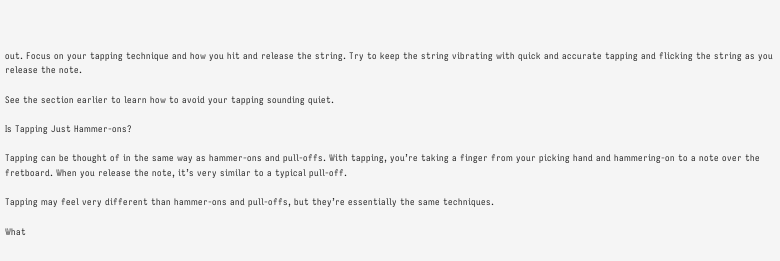out. Focus on your tapping technique and how you hit and release the string. Try to keep the string vibrating with quick and accurate tapping and flicking the string as you release the note.

See the section earlier to learn how to avoid your tapping sounding quiet.

Is Tapping Just Hammer-ons?

Tapping can be thought of in the same way as hammer-ons and pull-offs. With tapping, you’re taking a finger from your picking hand and hammering-on to a note over the fretboard. When you release the note, it’s very similar to a typical pull-off.

Tapping may feel very different than hammer-ons and pull-offs, but they’re essentially the same techniques.

What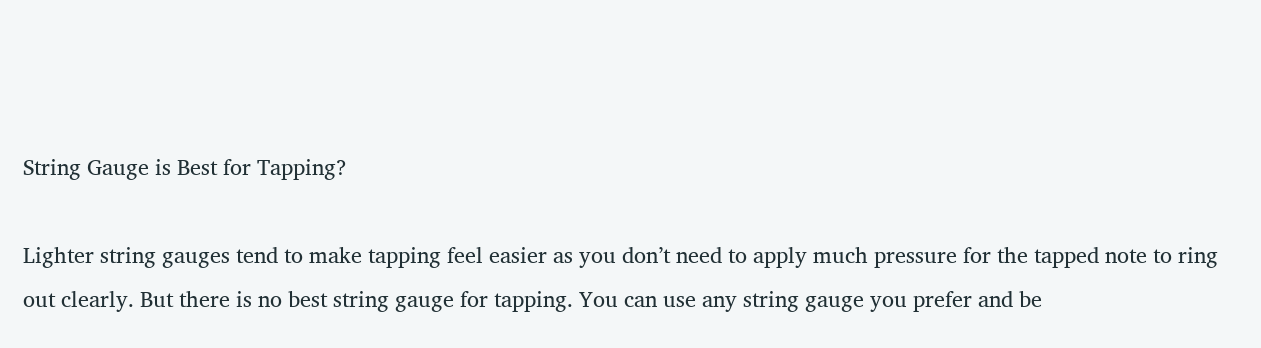String Gauge is Best for Tapping?

Lighter string gauges tend to make tapping feel easier as you don’t need to apply much pressure for the tapped note to ring out clearly. But there is no best string gauge for tapping. You can use any string gauge you prefer and be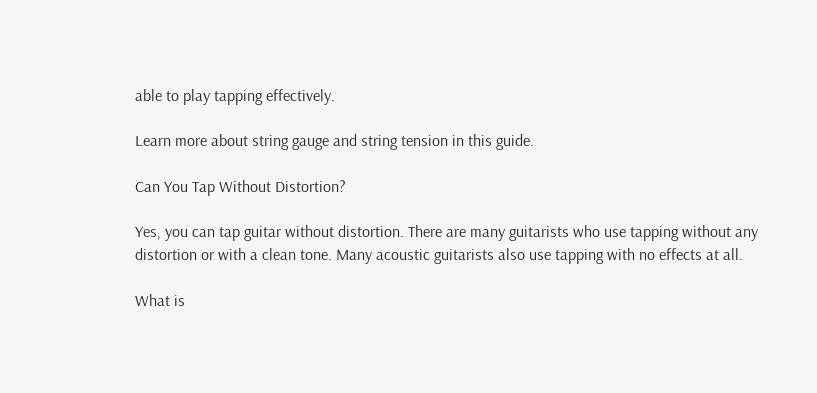able to play tapping effectively.

Learn more about string gauge and string tension in this guide.

Can You Tap Without Distortion?

Yes, you can tap guitar without distortion. There are many guitarists who use tapping without any distortion or with a clean tone. Many acoustic guitarists also use tapping with no effects at all.

What is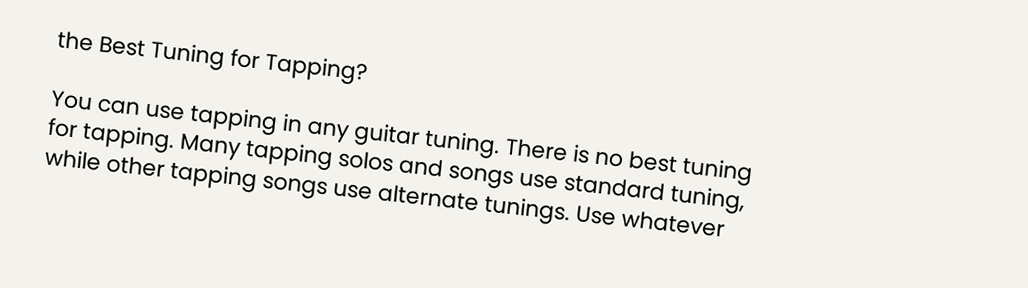the Best Tuning for Tapping?

You can use tapping in any guitar tuning. There is no best tuning for tapping. Many tapping solos and songs use standard tuning, while other tapping songs use alternate tunings. Use whatever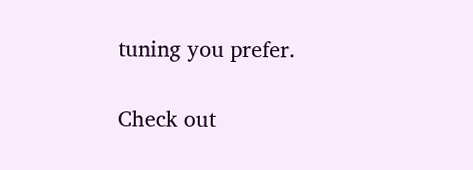tuning you prefer.

Check out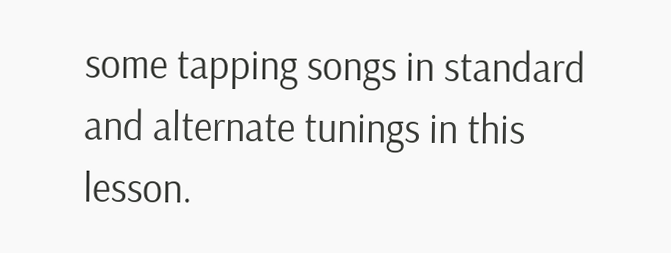some tapping songs in standard and alternate tunings in this lesson.